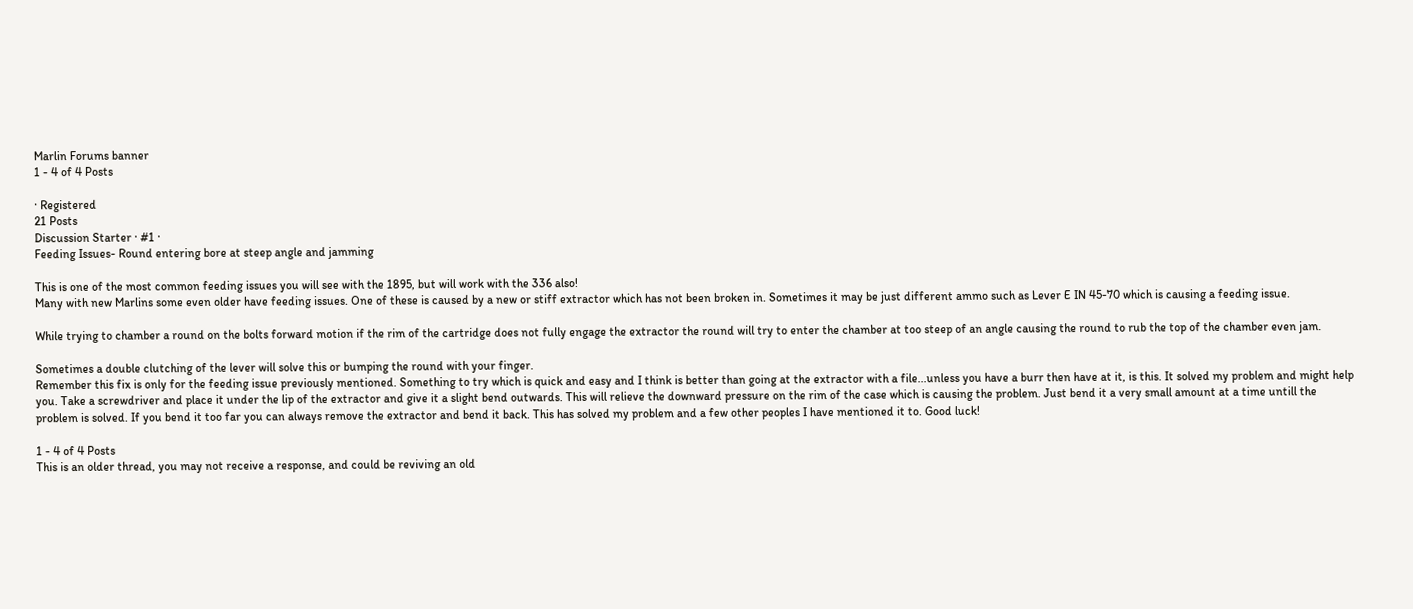Marlin Forums banner
1 - 4 of 4 Posts

· Registered
21 Posts
Discussion Starter · #1 ·
Feeding Issues- Round entering bore at steep angle and jamming

This is one of the most common feeding issues you will see with the 1895, but will work with the 336 also!
Many with new Marlins some even older have feeding issues. One of these is caused by a new or stiff extractor which has not been broken in. Sometimes it may be just different ammo such as Lever E IN 45-70 which is causing a feeding issue.

While trying to chamber a round on the bolts forward motion if the rim of the cartridge does not fully engage the extractor the round will try to enter the chamber at too steep of an angle causing the round to rub the top of the chamber even jam.

Sometimes a double clutching of the lever will solve this or bumping the round with your finger.
Remember this fix is only for the feeding issue previously mentioned. Something to try which is quick and easy and I think is better than going at the extractor with a file...unless you have a burr then have at it, is this. It solved my problem and might help you. Take a screwdriver and place it under the lip of the extractor and give it a slight bend outwards. This will relieve the downward pressure on the rim of the case which is causing the problem. Just bend it a very small amount at a time untill the problem is solved. If you bend it too far you can always remove the extractor and bend it back. This has solved my problem and a few other peoples I have mentioned it to. Good luck!

1 - 4 of 4 Posts
This is an older thread, you may not receive a response, and could be reviving an old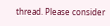thread. Please consider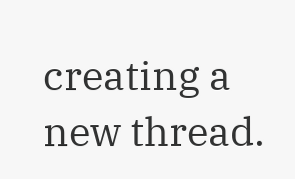creating a new thread.